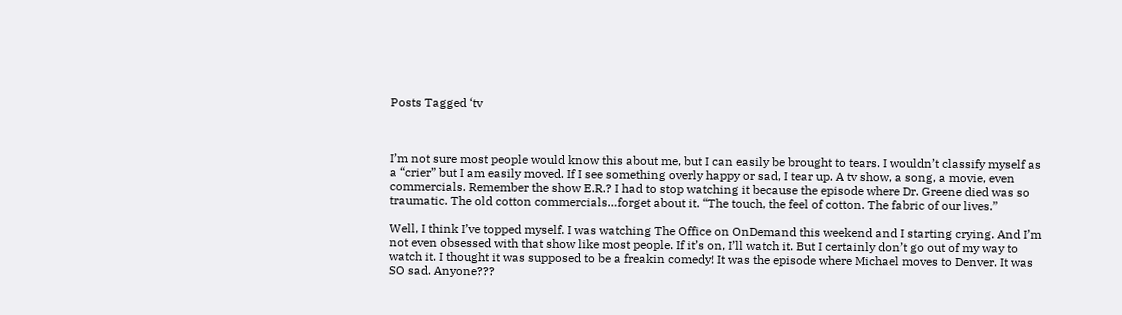Posts Tagged ‘tv



I’m not sure most people would know this about me, but I can easily be brought to tears. I wouldn’t classify myself as a “crier” but I am easily moved. If I see something overly happy or sad, I tear up. A tv show, a song, a movie, even commercials. Remember the show E.R.? I had to stop watching it because the episode where Dr. Greene died was so traumatic. The old cotton commercials…forget about it. “The touch, the feel of cotton. The fabric of our lives.”

Well, I think I’ve topped myself. I was watching The Office on OnDemand this weekend and I starting crying. And I’m not even obsessed with that show like most people. If it’s on, I’ll watch it. But I certainly don’t go out of my way to watch it. I thought it was supposed to be a freakin comedy! It was the episode where Michael moves to Denver. It was SO sad. Anyone???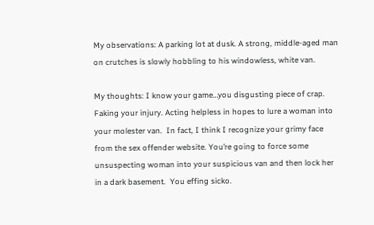My observations: A parking lot at dusk. A strong, middle-aged man on crutches is slowly hobbling to his windowless, white van.

My thoughts: I know your game…you disgusting piece of crap. Faking your injury. Acting helpless in hopes to lure a woman into your molester van.  In fact, I think I recognize your grimy face from the sex offender website. You’re going to force some unsuspecting woman into your suspicious van and then lock her in a dark basement.  You effing sicko.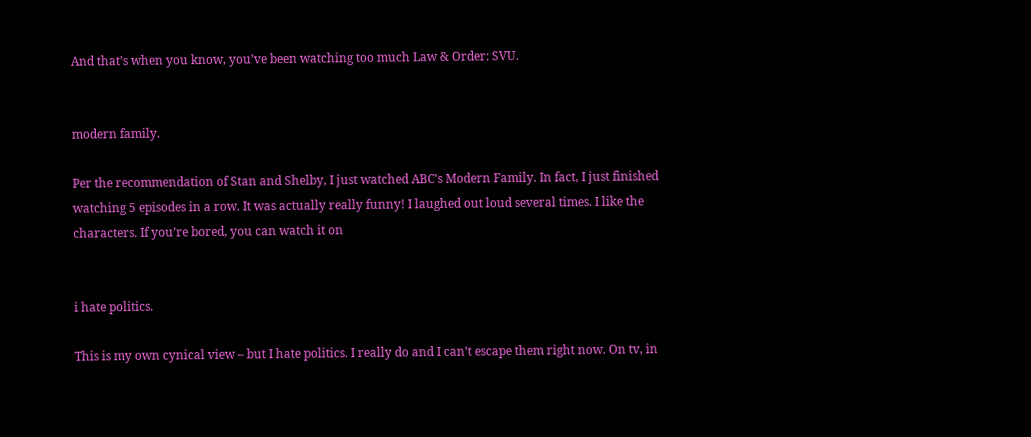And that’s when you know, you’ve been watching too much Law & Order: SVU.


modern family.

Per the recommendation of Stan and Shelby, I just watched ABC’s Modern Family. In fact, I just finished watching 5 episodes in a row. It was actually really funny! I laughed out loud several times. I like the characters. If you’re bored, you can watch it on


i hate politics.

This is my own cynical view – but I hate politics. I really do and I can’t escape them right now. On tv, in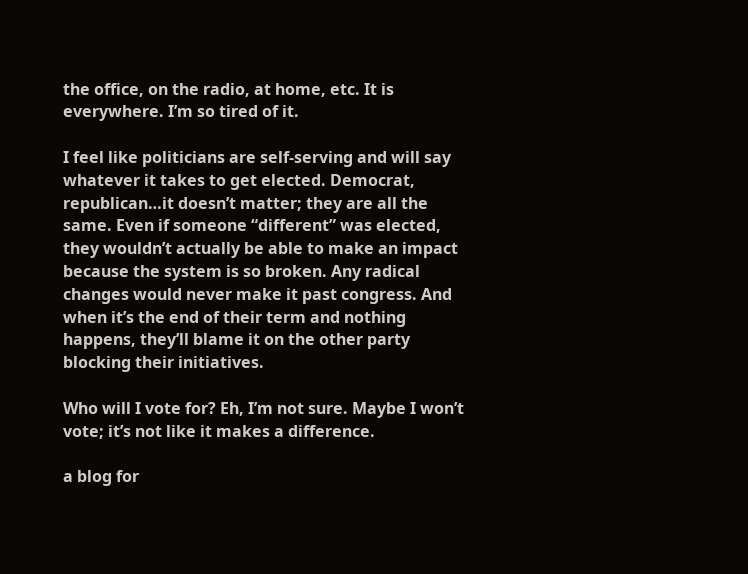the office, on the radio, at home, etc. It is everywhere. I’m so tired of it.

I feel like politicians are self-serving and will say whatever it takes to get elected. Democrat, republican…it doesn’t matter; they are all the same. Even if someone “different” was elected, they wouldn’t actually be able to make an impact because the system is so broken. Any radical changes would never make it past congress. And when it’s the end of their term and nothing happens, they’ll blame it on the other party blocking their initiatives.

Who will I vote for? Eh, I’m not sure. Maybe I won’t vote; it’s not like it makes a difference.

a blog for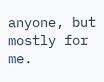anyone, but mostly for me.